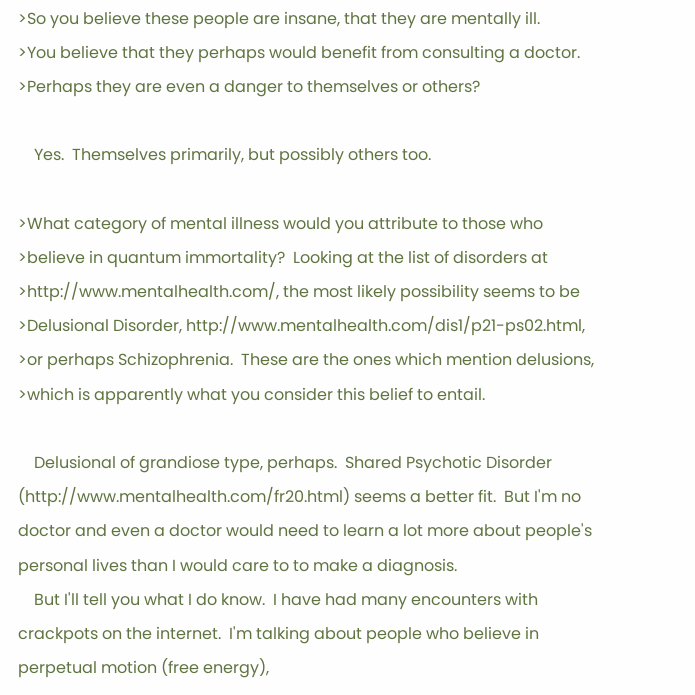>So you believe these people are insane, that they are mentally ill.
>You believe that they perhaps would benefit from consulting a doctor.
>Perhaps they are even a danger to themselves or others?

    Yes.  Themselves primarily, but possibly others too.

>What category of mental illness would you attribute to those who
>believe in quantum immortality?  Looking at the list of disorders at
>http://www.mentalhealth.com/, the most likely possibility seems to be
>Delusional Disorder, http://www.mentalhealth.com/dis1/p21-ps02.html,
>or perhaps Schizophrenia.  These are the ones which mention delusions,
>which is apparently what you consider this belief to entail.

    Delusional of grandiose type, perhaps.  Shared Psychotic Disorder
(http://www.mentalhealth.com/fr20.html) seems a better fit.  But I'm no
doctor and even a doctor would need to learn a lot more about people's
personal lives than I would care to to make a diagnosis.
    But I'll tell you what I do know.  I have had many encounters with
crackpots on the internet.  I'm talking about people who believe in
perpetual motion (free energy),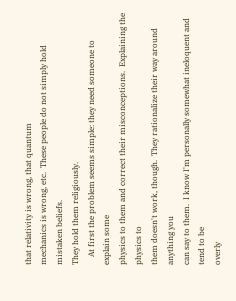that relativity is wrong, that quantum
mechanics is wrong, etc.  These people do not simply hold mistaken beliefs.
They hold them religiously.
    At first the problem seems simple: they need someone to explain some
physics to them and correct their misconceptions.  Explaining the physics to
them doesn't work, though.  They rationalize their way around anything you
can say to them.  I know I'm personally somewhat ineloquent and tend to be
overly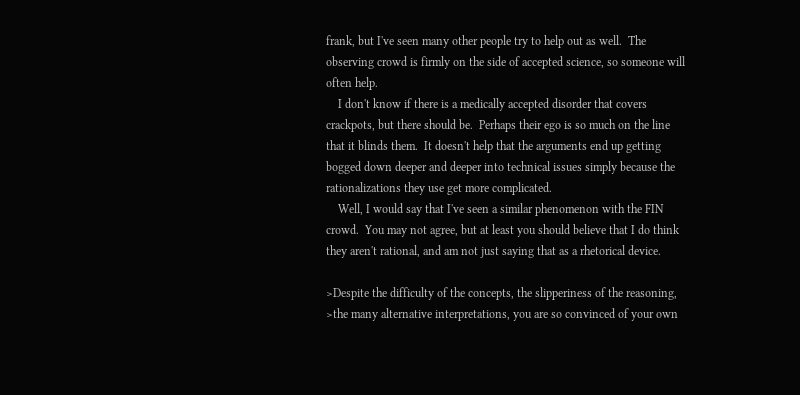frank, but I've seen many other people try to help out as well.  The
observing crowd is firmly on the side of accepted science, so someone will
often help.
    I don't know if there is a medically accepted disorder that covers
crackpots, but there should be.  Perhaps their ego is so much on the line
that it blinds them.  It doesn't help that the arguments end up getting
bogged down deeper and deeper into technical issues simply because the
rationalizations they use get more complicated.
    Well, I would say that I've seen a similar phenomenon with the FIN
crowd.  You may not agree, but at least you should believe that I do think
they aren't rational, and am not just saying that as a rhetorical device.

>Despite the difficulty of the concepts, the slipperiness of the reasoning,
>the many alternative interpretations, you are so convinced of your own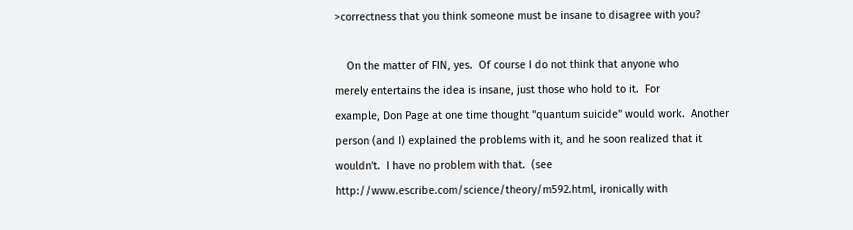>correctness that you think someone must be insane to disagree with you?

    On the matter of FIN, yes.  Of course I do not think that anyone who
merely entertains the idea is insane, just those who hold to it.  For
example, Don Page at one time thought "quantum suicide" would work.  Another
person (and I) explained the problems with it, and he soon realized that it
wouldn't.  I have no problem with that.  (see
http://www.escribe.com/science/theory/m592.html, ironically with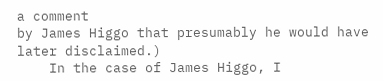a comment
by James Higgo that presumably he would have later disclaimed.)
    In the case of James Higgo, I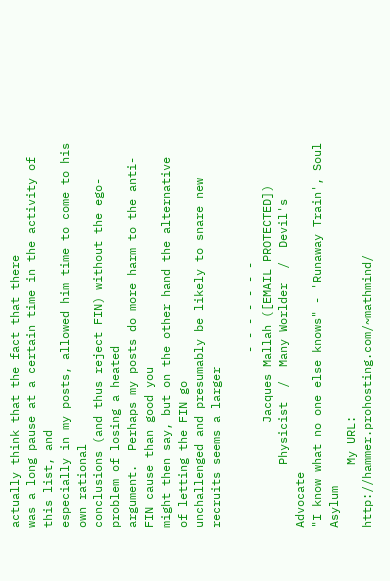actually think that the fact that there
was a long pause at a certain time in the activity of this list, and
especially in my posts, allowed him time to come to his own rational
conclusions (and thus reject FIN) without the ego-problem of losing a heated
argument.  Perhaps my posts do more harm to the anti-FIN cause than good you
might then say, but on the other hand the alternative of letting the FIN go
unchallenged and presumably be likely to snare new recruits seems a larger

                         - - - - - - -
               Jacques Mallah ([EMAIL PROTECTED])
         Physicist  /  Many Worlder  /  Devil's Advocate
"I know what no one else knows" - 'Runaway Train', Soul Asylum
         My URL: http://hammer.prohosting.com/~mathmind/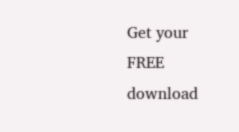Get your FREE download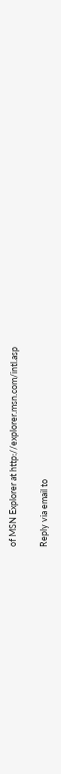of MSN Explorer at http://explorer.msn.com/intl.asp

Reply via email to